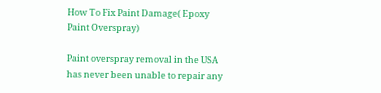How To Fix Paint Damage( Epoxy Paint Overspray)

Paint overspray removal in the USA has never been unable to repair any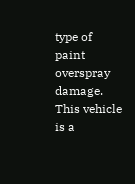type of paint overspray damage. This vehicle is a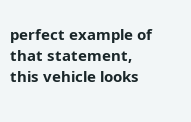perfect example of that statement, this vehicle looks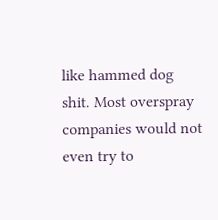like hammed dog shit. Most overspray companies would not even try to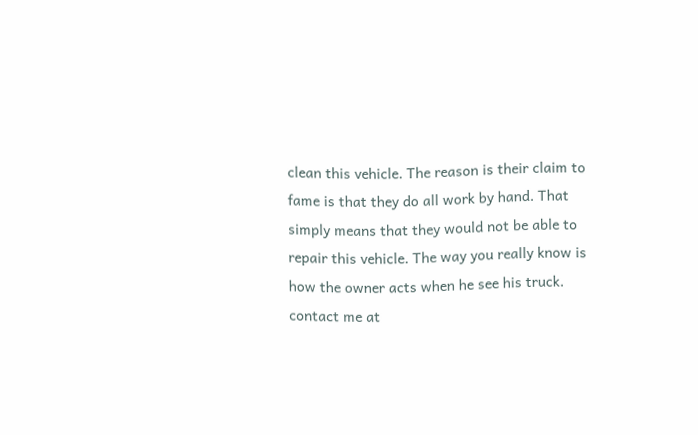clean this vehicle. The reason is their claim to fame is that they do all work by hand. That simply means that they would not be able to repair this vehicle. The way you really know is how the owner acts when he see his truck. contact me at